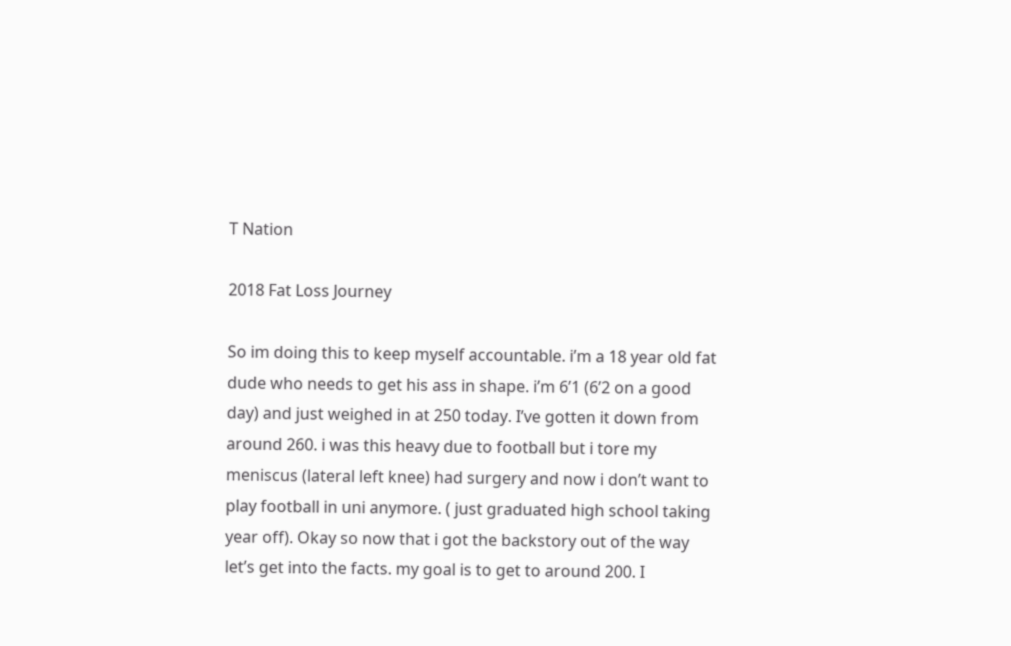T Nation

2018 Fat Loss Journey

So im doing this to keep myself accountable. i’m a 18 year old fat dude who needs to get his ass in shape. i’m 6’1 (6’2 on a good day) and just weighed in at 250 today. I’ve gotten it down from around 260. i was this heavy due to football but i tore my meniscus (lateral left knee) had surgery and now i don’t want to play football in uni anymore. ( just graduated high school taking year off). Okay so now that i got the backstory out of the way let’s get into the facts. my goal is to get to around 200. I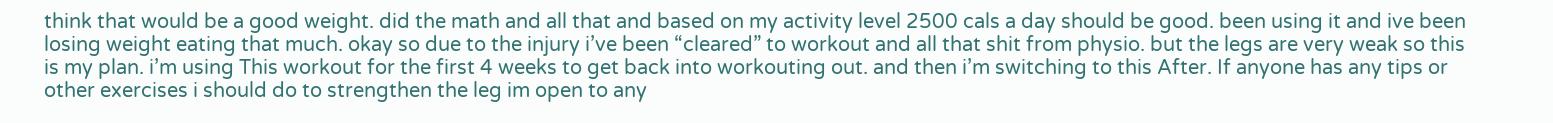think that would be a good weight. did the math and all that and based on my activity level 2500 cals a day should be good. been using it and ive been losing weight eating that much. okay so due to the injury i’ve been “cleared” to workout and all that shit from physio. but the legs are very weak so this is my plan. i’m using This workout for the first 4 weeks to get back into workouting out. and then i’m switching to this After. If anyone has any tips or other exercises i should do to strengthen the leg im open to any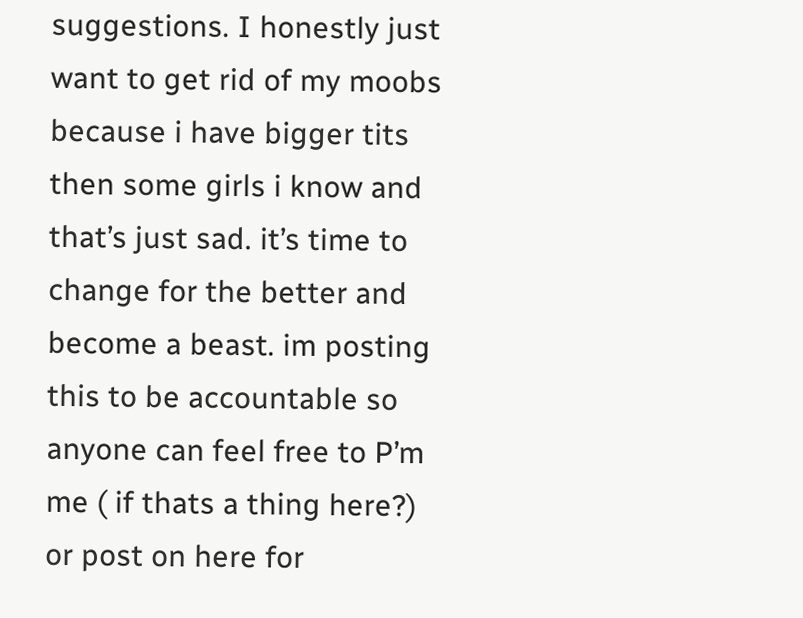suggestions. I honestly just want to get rid of my moobs because i have bigger tits then some girls i know and that’s just sad. it’s time to change for the better and become a beast. im posting this to be accountable so anyone can feel free to P’m me ( if thats a thing here?) or post on here for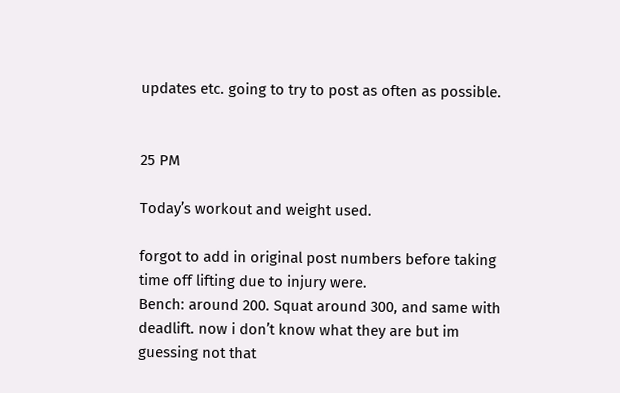updates etc. going to try to post as often as possible.


25 PM

Today’s workout and weight used.

forgot to add in original post numbers before taking time off lifting due to injury were.
Bench: around 200. Squat around 300, and same with deadlift. now i don’t know what they are but im guessing not that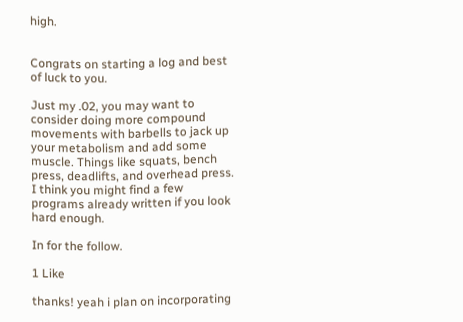high.


Congrats on starting a log and best of luck to you.

Just my .02, you may want to consider doing more compound movements with barbells to jack up your metabolism and add some muscle. Things like squats, bench press, deadlifts, and overhead press. I think you might find a few programs already written if you look hard enough.

In for the follow.

1 Like

thanks! yeah i plan on incorporating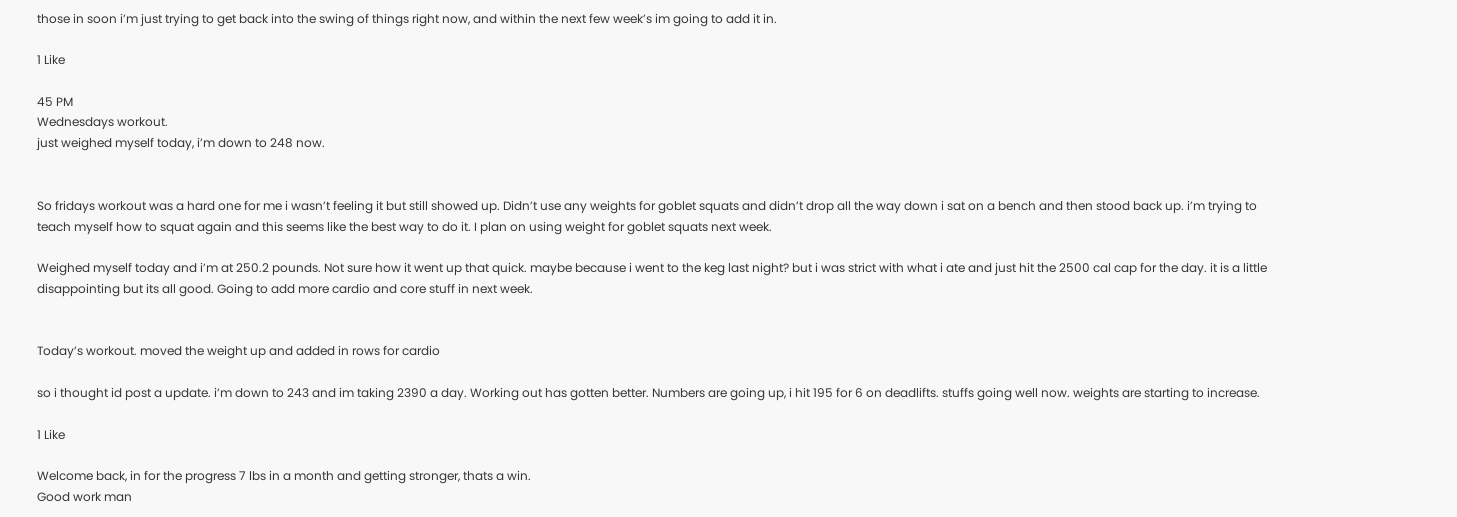those in soon i’m just trying to get back into the swing of things right now, and within the next few week’s im going to add it in.

1 Like

45 PM
Wednesdays workout.
just weighed myself today, i’m down to 248 now.


So fridays workout was a hard one for me i wasn’t feeling it but still showed up. Didn’t use any weights for goblet squats and didn’t drop all the way down i sat on a bench and then stood back up. i’m trying to teach myself how to squat again and this seems like the best way to do it. I plan on using weight for goblet squats next week.

Weighed myself today and i’m at 250.2 pounds. Not sure how it went up that quick. maybe because i went to the keg last night? but i was strict with what i ate and just hit the 2500 cal cap for the day. it is a little disappointing but its all good. Going to add more cardio and core stuff in next week.


Today’s workout. moved the weight up and added in rows for cardio

so i thought id post a update. i’m down to 243 and im taking 2390 a day. Working out has gotten better. Numbers are going up, i hit 195 for 6 on deadlifts. stuffs going well now. weights are starting to increase.

1 Like

Welcome back, in for the progress 7 lbs in a month and getting stronger, thats a win.
Good work man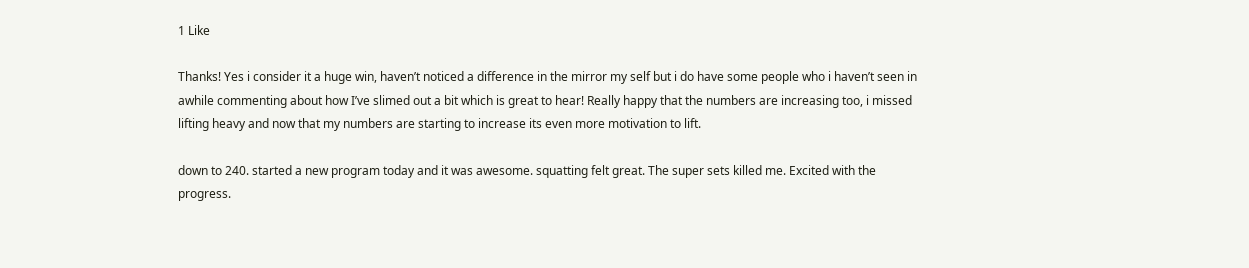1 Like

Thanks! Yes i consider it a huge win, haven’t noticed a difference in the mirror my self but i do have some people who i haven’t seen in awhile commenting about how I’ve slimed out a bit which is great to hear! Really happy that the numbers are increasing too, i missed lifting heavy and now that my numbers are starting to increase its even more motivation to lift.

down to 240. started a new program today and it was awesome. squatting felt great. The super sets killed me. Excited with the progress.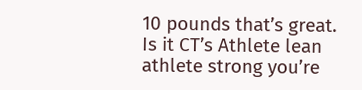10 pounds that’s great.
Is it CT’s Athlete lean athlete strong you’re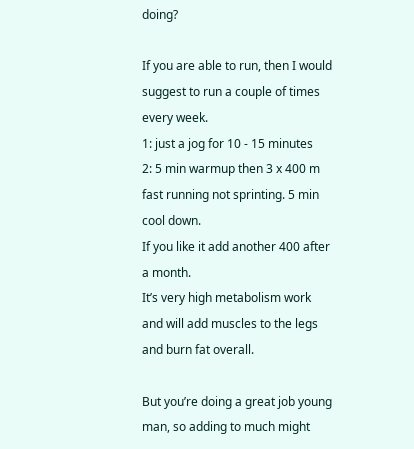doing?

If you are able to run, then I would suggest to run a couple of times every week.
1: just a jog for 10 - 15 minutes
2: 5 min warmup then 3 x 400 m fast running not sprinting. 5 min cool down.
If you like it add another 400 after a month.
It’s very high metabolism work and will add muscles to the legs and burn fat overall.

But you’re doing a great job young man, so adding to much might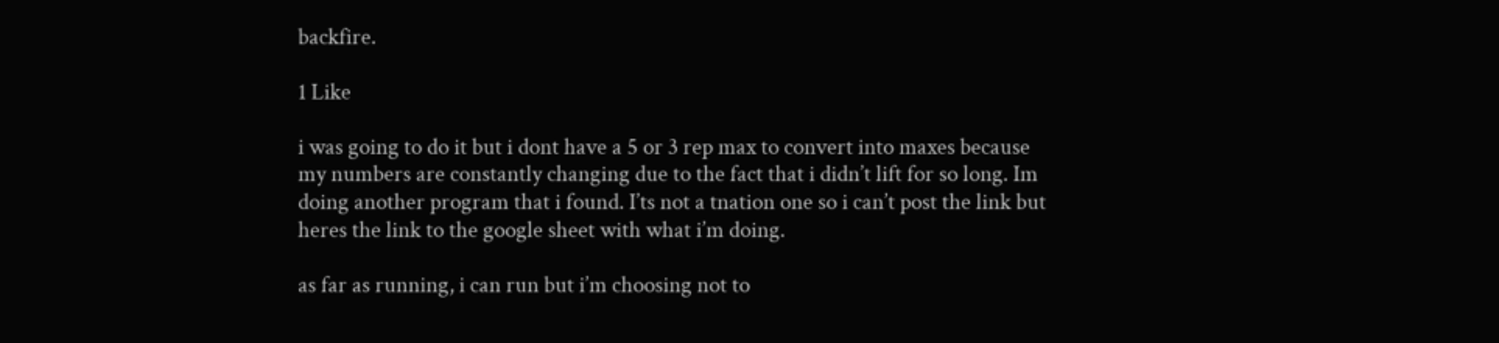backfire.

1 Like

i was going to do it but i dont have a 5 or 3 rep max to convert into maxes because my numbers are constantly changing due to the fact that i didn’t lift for so long. Im doing another program that i found. I’ts not a tnation one so i can’t post the link but heres the link to the google sheet with what i’m doing.

as far as running, i can run but i’m choosing not to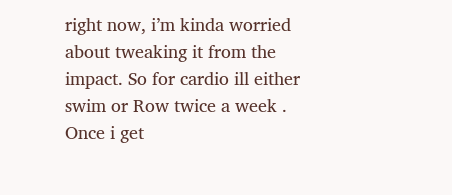right now, i’m kinda worried about tweaking it from the impact. So for cardio ill either swim or Row twice a week . Once i get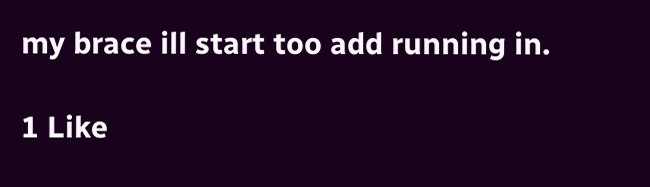my brace ill start too add running in.

1 Like